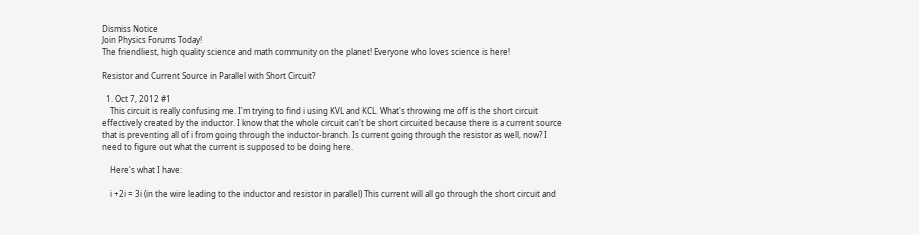Dismiss Notice
Join Physics Forums Today!
The friendliest, high quality science and math community on the planet! Everyone who loves science is here!

Resistor and Current Source in Parallel with Short Circuit?

  1. Oct 7, 2012 #1
    This circuit is really confusing me. I'm trying to find i using KVL and KCL. What's throwing me off is the short circuit effectively created by the inductor. I know that the whole circuit can't be short circuited because there is a current source that is preventing all of i from going through the inductor-branch. Is current going through the resistor as well, now? I need to figure out what the current is supposed to be doing here.

    Here's what I have:

    i +2i = 3i (in the wire leading to the inductor and resistor in parallel) This current will all go through the short circuit and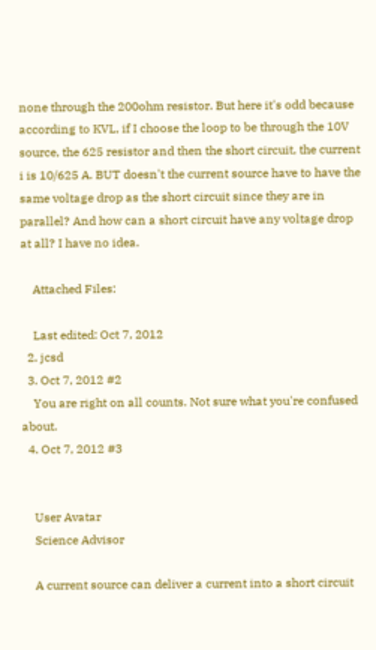none through the 200ohm resistor. But here it's odd because according to KVL, if I choose the loop to be through the 10V source, the 625 resistor and then the short circuit, the current i is 10/625 A. BUT doesn't the current source have to have the same voltage drop as the short circuit since they are in parallel? And how can a short circuit have any voltage drop at all? I have no idea.

    Attached Files:

    Last edited: Oct 7, 2012
  2. jcsd
  3. Oct 7, 2012 #2
    You are right on all counts. Not sure what you're confused about.
  4. Oct 7, 2012 #3


    User Avatar
    Science Advisor

    A current source can deliver a current into a short circuit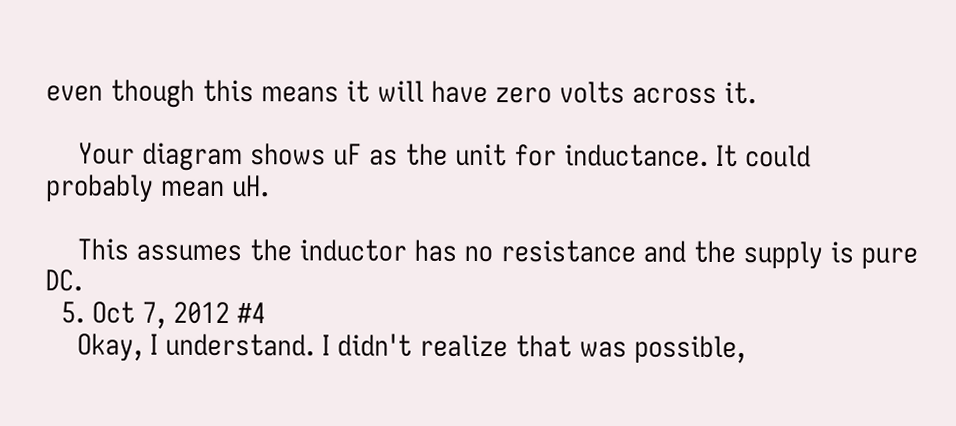even though this means it will have zero volts across it.

    Your diagram shows uF as the unit for inductance. It could probably mean uH.

    This assumes the inductor has no resistance and the supply is pure DC.
  5. Oct 7, 2012 #4
    Okay, I understand. I didn't realize that was possible,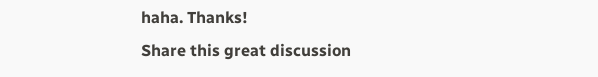haha. Thanks!
Share this great discussion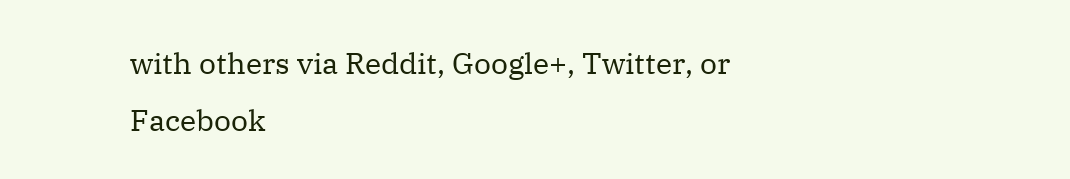with others via Reddit, Google+, Twitter, or Facebook